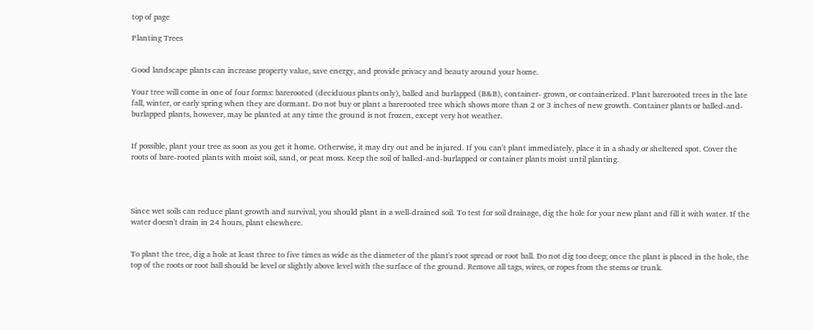top of page

Planting Trees


Good landscape plants can increase property value, save energy, and provide privacy and beauty around your home.

Your tree will come in one of four forms: barerooted (deciduous plants only), balled and burlapped (B&B), container- grown, or containerized. Plant barerooted trees in the late fall, winter, or early spring when they are dormant. Do not buy or plant a barerooted tree which shows more than 2 or 3 inches of new growth. Container plants or balled-and- burlapped plants, however, may be planted at any time the ground is not frozen, except very hot weather.


If possible, plant your tree as soon as you get it home. Otherwise, it may dry out and be injured. If you can't plant immediately, place it in a shady or sheltered spot. Cover the roots of bare-rooted plants with moist soil, sand, or peat moss. Keep the soil of balled-and-burlapped or container plants moist until planting.




Since wet soils can reduce plant growth and survival, you should plant in a well-drained soil. To test for soil drainage, dig the hole for your new plant and fill it with water. If the water doesn't drain in 24 hours, plant elsewhere.


To plant the tree, dig a hole at least three to five times as wide as the diameter of the plant's root spread or root ball. Do not dig too deep; once the plant is placed in the hole, the top of the roots or root ball should be level or slightly above level with the surface of the ground. Remove all tags, wires, or ropes from the stems or trunk.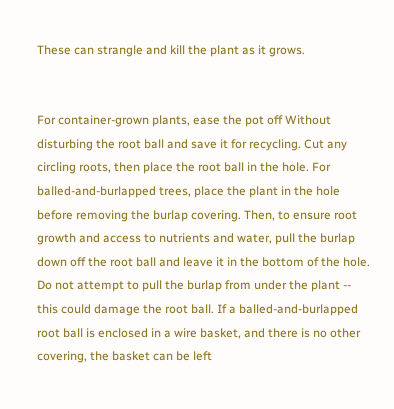These can strangle and kill the plant as it grows.


For container-grown plants, ease the pot off Without disturbing the root ball and save it for recycling. Cut any circling roots, then place the root ball in the hole. For balled-and-burlapped trees, place the plant in the hole before removing the burlap covering. Then, to ensure root growth and access to nutrients and water, pull the burlap down off the root ball and leave it in the bottom of the hole. Do not attempt to pull the burlap from under the plant -- this could damage the root ball. If a balled-and-burlapped root ball is enclosed in a wire basket, and there is no other covering, the basket can be left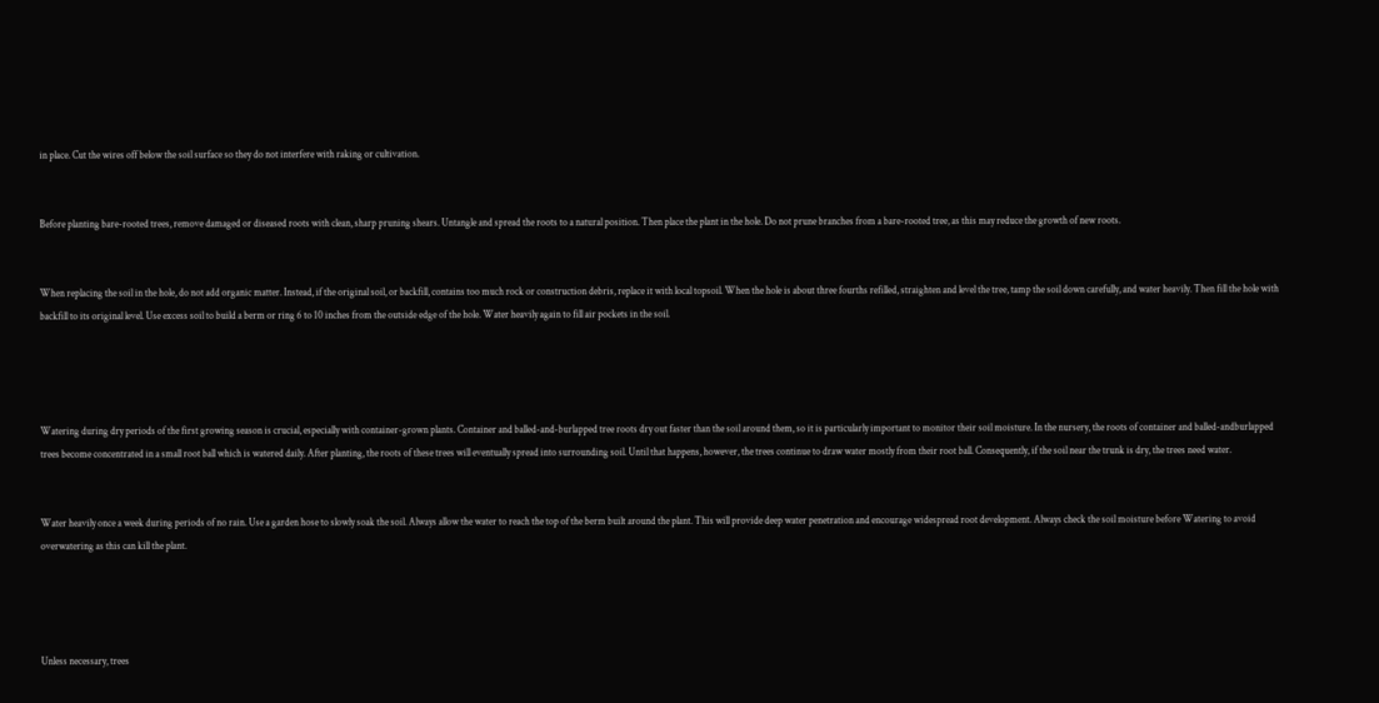in place. Cut the wires off below the soil surface so they do not interfere with raking or cultivation.


Before planting bare-rooted trees, remove damaged or diseased roots with clean, sharp pruning shears. Untangle and spread the roots to a natural position. Then place the plant in the hole. Do not prune branches from a bare-rooted tree, as this may reduce the growth of new roots.


When replacing the soil in the hole, do not add organic matter. Instead, if the original soil, or backfill, contains too much rock or construction debris, replace it with local topsoil. When the hole is about three fourths refilled, straighten and level the tree, tamp the soil down carefully, and water heavily. Then fill the hole with backfill to its original level. Use excess soil to build a berm or ring 6 to 10 inches from the outside edge of the hole. Water heavily again to fill air pockets in the soil.




Watering during dry periods of the first growing season is crucial, especially with container-grown plants. Container and balled-and-burlapped tree roots dry out faster than the soil around them, so it is particularly important to monitor their soil moisture. In the nursery, the roots of container and balled-andburlapped trees become concentrated in a small root ball which is watered daily. After planting, the roots of these trees will eventually spread into surrounding soil. Until that happens, however, the trees continue to draw water mostly from their root ball. Consequently, if the soil near the trunk is dry, the trees need water.


Water heavily once a week during periods of no rain. Use a garden hose to slowly soak the soil. Always allow the water to reach the top of the berm built around the plant. This will provide deep water penetration and encourage widespread root development. Always check the soil moisture before Watering to avoid overwatering as this can kill the plant.




Unless necessary, trees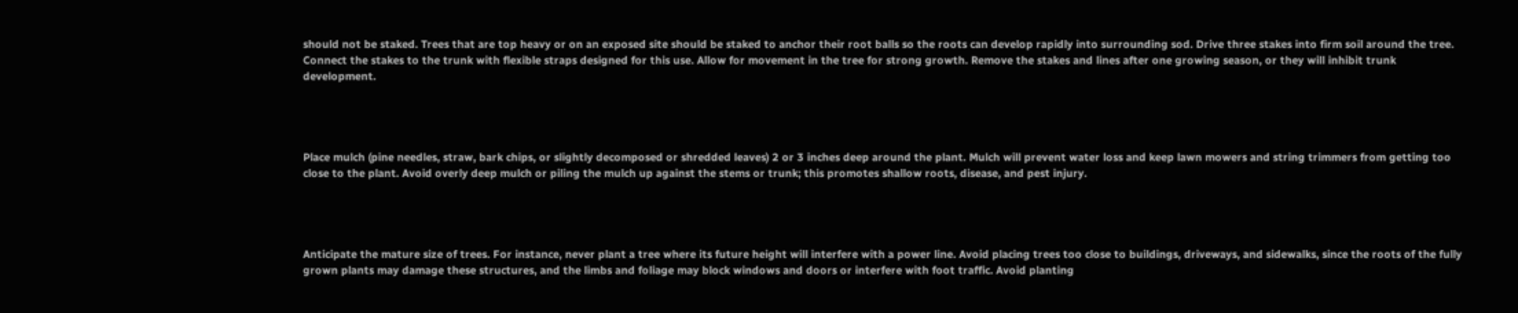should not be staked. Trees that are top heavy or on an exposed site should be staked to anchor their root balls so the roots can develop rapidly into surrounding sod. Drive three stakes into firm soil around the tree. Connect the stakes to the trunk with flexible straps designed for this use. Allow for movement in the tree for strong growth. Remove the stakes and lines after one growing season, or they will inhibit trunk development.




Place mulch (pine needles, straw, bark chips, or slightly decomposed or shredded leaves) 2 or 3 inches deep around the plant. Mulch will prevent water loss and keep lawn mowers and string trimmers from getting too close to the plant. Avoid overly deep mulch or piling the mulch up against the stems or trunk; this promotes shallow roots, disease, and pest injury.




Anticipate the mature size of trees. For instance, never plant a tree where its future height will interfere with a power line. Avoid placing trees too close to buildings, driveways, and sidewalks, since the roots of the fully grown plants may damage these structures, and the limbs and foliage may block windows and doors or interfere with foot traffic. Avoid planting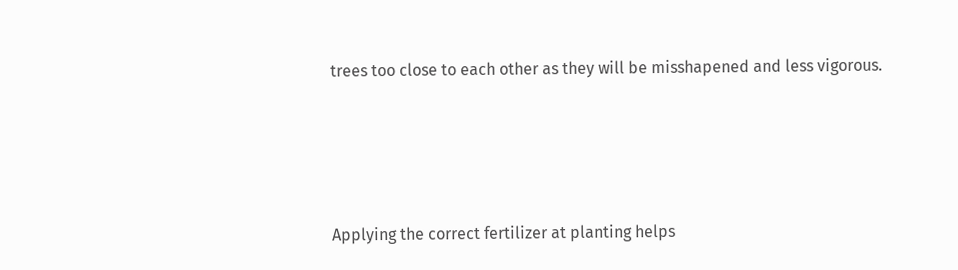trees too close to each other as they will be misshapened and less vigorous.




Applying the correct fertilizer at planting helps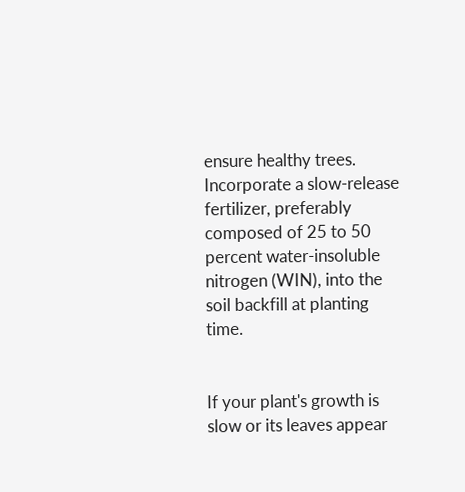ensure healthy trees. Incorporate a slow-release fertilizer, preferably composed of 25 to 50 percent water-insoluble nitrogen (WIN), into the soil backfill at planting time.


If your plant's growth is slow or its leaves appear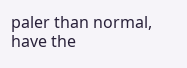paler than normal, have the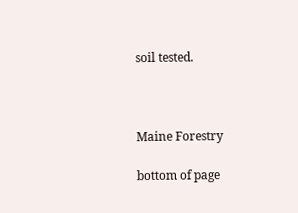soil tested.



Maine Forestry

bottom of page